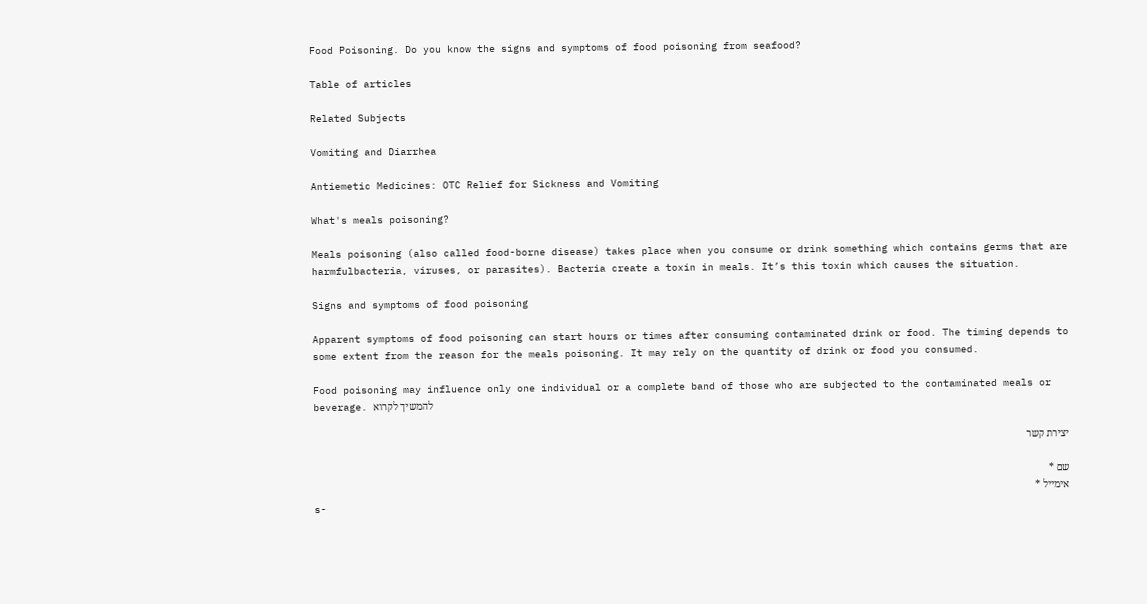Food Poisoning. Do you know the signs and symptoms of food poisoning from seafood?

Table of articles

Related Subjects

Vomiting and Diarrhea

Antiemetic Medicines: OTC Relief for Sickness and Vomiting

What's meals poisoning?

Meals poisoning (also called food-borne disease) takes place when you consume or drink something which contains germs that are harmfulbacteria, viruses, or parasites). Bacteria create a toxin in meals. It’s this toxin which causes the situation.

Signs and symptoms of food poisoning

Apparent symptoms of food poisoning can start hours or times after consuming contaminated drink or food. The timing depends to some extent from the reason for the meals poisoning. It may rely on the quantity of drink or food you consumed.

Food poisoning may influence only one individual or a complete band of those who are subjected to the contaminated meals or beverage. להמשיך לקרוא

יצירת קשר

שם *
אימייל *
s-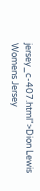jersey_c-407.html">Dion Lewis Womens Jersey